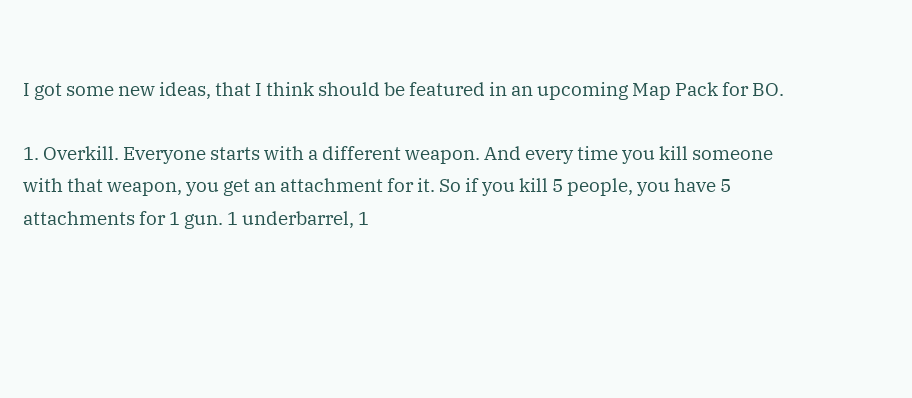I got some new ideas, that I think should be featured in an upcoming Map Pack for BO.

1. Overkill. Everyone starts with a different weapon. And every time you kill someone with that weapon, you get an attachment for it. So if you kill 5 people, you have 5 attachments for 1 gun. 1 underbarrel, 1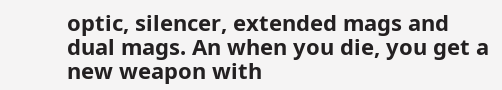optic, silencer, extended mags and dual mags. An when you die, you get a new weapon with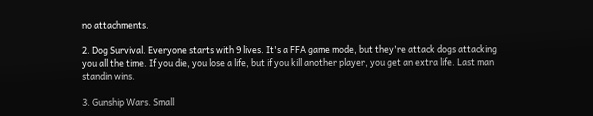no attachments.

2. Dog Survival. Everyone starts with 9 lives. It's a FFA game mode, but they're attack dogs attacking you all the time. If you die, you lose a life, but if you kill another player, you get an extra life. Last man standin wins.

3. Gunship Wars. Small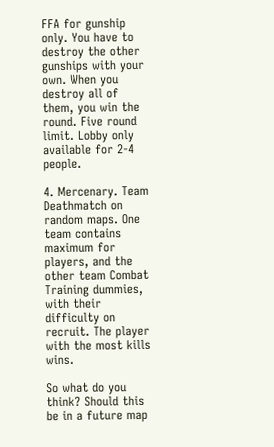FFA for gunship only. You have to destroy the other gunships with your own. When you destroy all of them, you win the round. Five round limit. Lobby only available for 2-4 people.

4. Mercenary. Team Deathmatch on random maps. One team contains maximum for players, and the other team Combat Training dummies, with their difficulty on recruit. The player with the most kills wins.

So what do you think? Should this be in a future map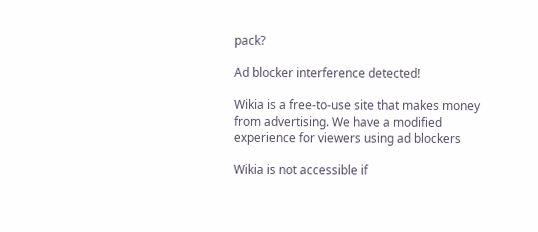pack?

Ad blocker interference detected!

Wikia is a free-to-use site that makes money from advertising. We have a modified experience for viewers using ad blockers

Wikia is not accessible if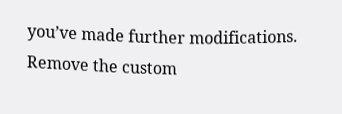you’ve made further modifications. Remove the custom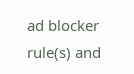ad blocker rule(s) and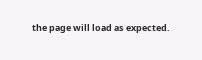the page will load as expected.